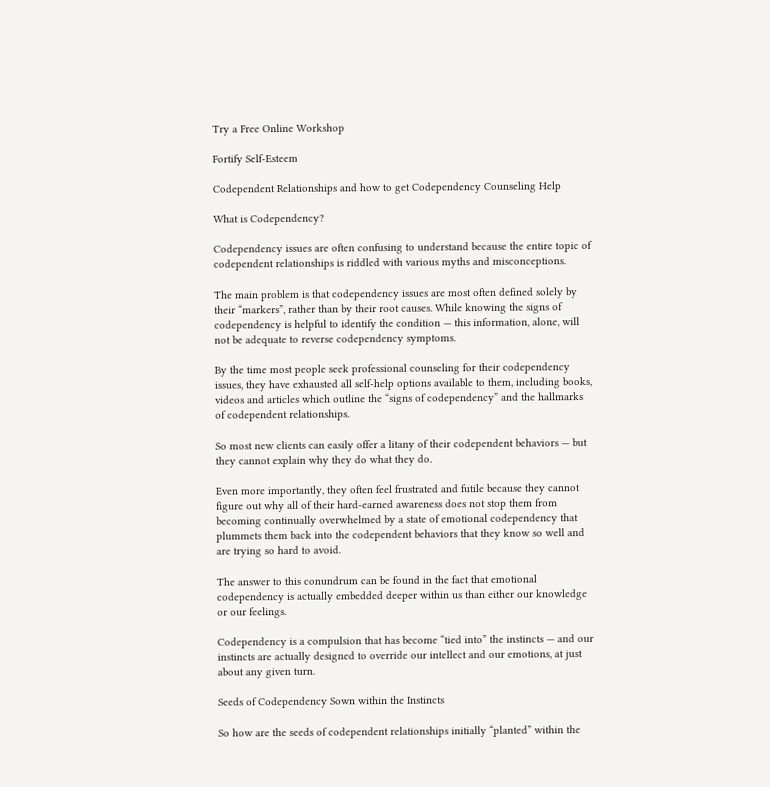Try a Free Online Workshop

Fortify Self-Esteem

Codependent Relationships and how to get Codependency Counseling Help

What is Codependency?

Codependency issues are often confusing to understand because the entire topic of codependent relationships is riddled with various myths and misconceptions.

The main problem is that codependency issues are most often defined solely by their “markers”, rather than by their root causes. While knowing the signs of codependency is helpful to identify the condition — this information, alone, will not be adequate to reverse codependency symptoms.

By the time most people seek professional counseling for their codependency issues, they have exhausted all self-help options available to them, including books, videos and articles which outline the “signs of codependency” and the hallmarks of codependent relationships.

So most new clients can easily offer a litany of their codependent behaviors — but they cannot explain why they do what they do.

Even more importantly, they often feel frustrated and futile because they cannot figure out why all of their hard-earned awareness does not stop them from becoming continually overwhelmed by a state of emotional codependency that plummets them back into the codependent behaviors that they know so well and are trying so hard to avoid.

The answer to this conundrum can be found in the fact that emotional codependency is actually embedded deeper within us than either our knowledge or our feelings.

Codependency is a compulsion that has become “tied into” the instincts — and our instincts are actually designed to override our intellect and our emotions, at just about any given turn.

Seeds of Codependency Sown within the Instincts

So how are the seeds of codependent relationships initially “planted” within the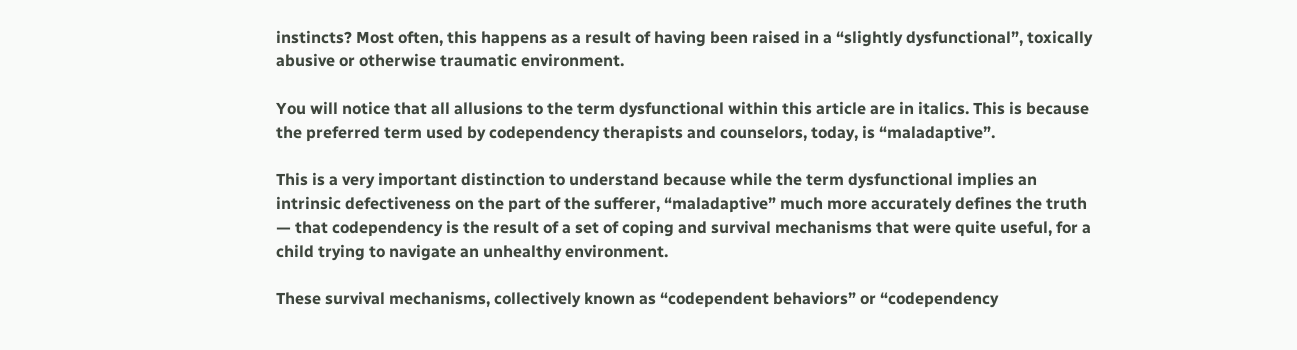instincts? Most often, this happens as a result of having been raised in a “slightly dysfunctional”, toxically abusive or otherwise traumatic environment.

You will notice that all allusions to the term dysfunctional within this article are in italics. This is because the preferred term used by codependency therapists and counselors, today, is “maladaptive”.

This is a very important distinction to understand because while the term dysfunctional implies an intrinsic defectiveness on the part of the sufferer, “maladaptive” much more accurately defines the truth — that codependency is the result of a set of coping and survival mechanisms that were quite useful, for a child trying to navigate an unhealthy environment.

These survival mechanisms, collectively known as “codependent behaviors” or “codependency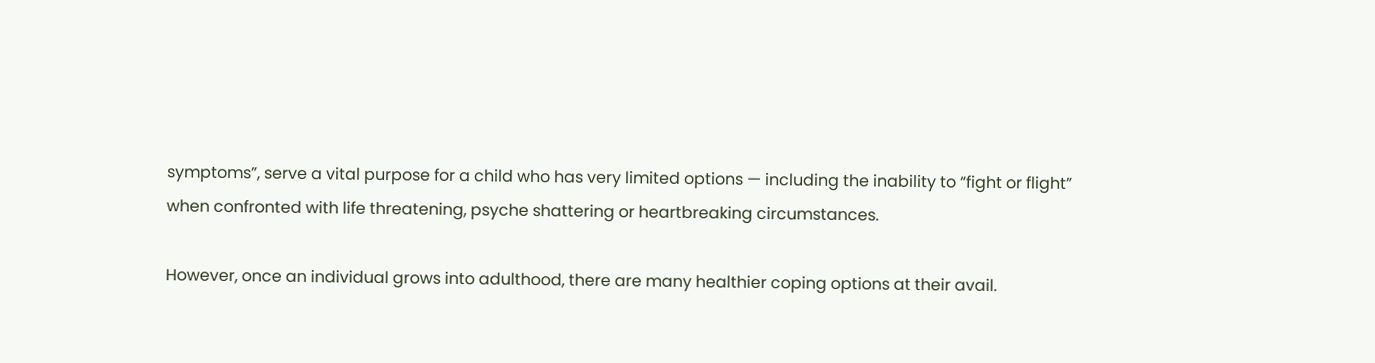symptoms”, serve a vital purpose for a child who has very limited options — including the inability to “fight or flight” when confronted with life threatening, psyche shattering or heartbreaking circumstances.

However, once an individual grows into adulthood, there are many healthier coping options at their avail.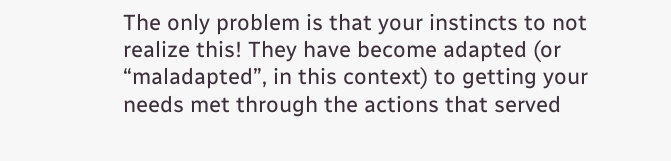The only problem is that your instincts to not realize this! They have become adapted (or “maladapted”, in this context) to getting your needs met through the actions that served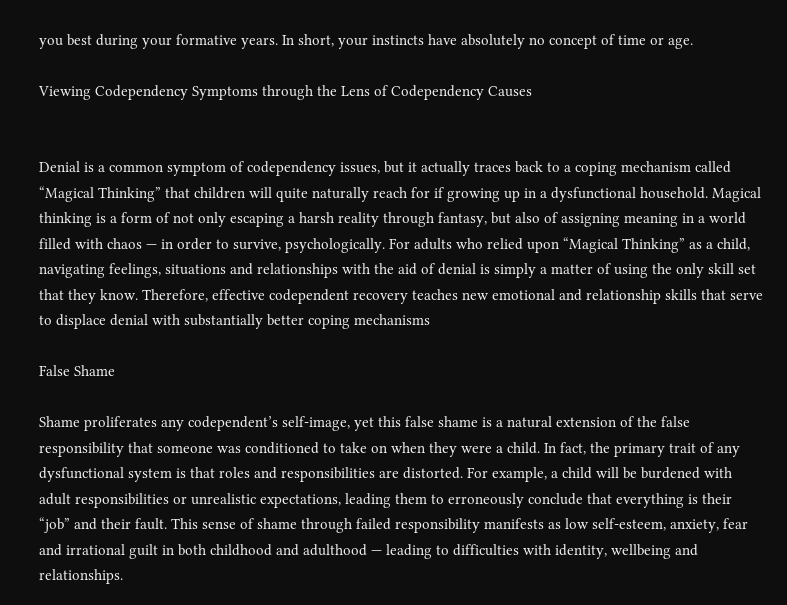you best during your formative years. In short, your instincts have absolutely no concept of time or age.

Viewing Codependency Symptoms through the Lens of Codependency Causes


Denial is a common symptom of codependency issues, but it actually traces back to a coping mechanism called “Magical Thinking” that children will quite naturally reach for if growing up in a dysfunctional household. Magical thinking is a form of not only escaping a harsh reality through fantasy, but also of assigning meaning in a world filled with chaos — in order to survive, psychologically. For adults who relied upon “Magical Thinking” as a child, navigating feelings, situations and relationships with the aid of denial is simply a matter of using the only skill set that they know. Therefore, effective codependent recovery teaches new emotional and relationship skills that serve to displace denial with substantially better coping mechanisms

False Shame

Shame proliferates any codependent’s self-image, yet this false shame is a natural extension of the false responsibility that someone was conditioned to take on when they were a child. In fact, the primary trait of any dysfunctional system is that roles and responsibilities are distorted. For example, a child will be burdened with adult responsibilities or unrealistic expectations, leading them to erroneously conclude that everything is their “job” and their fault. This sense of shame through failed responsibility manifests as low self-esteem, anxiety, fear and irrational guilt in both childhood and adulthood — leading to difficulties with identity, wellbeing and relationships.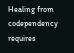Healing from codependency requires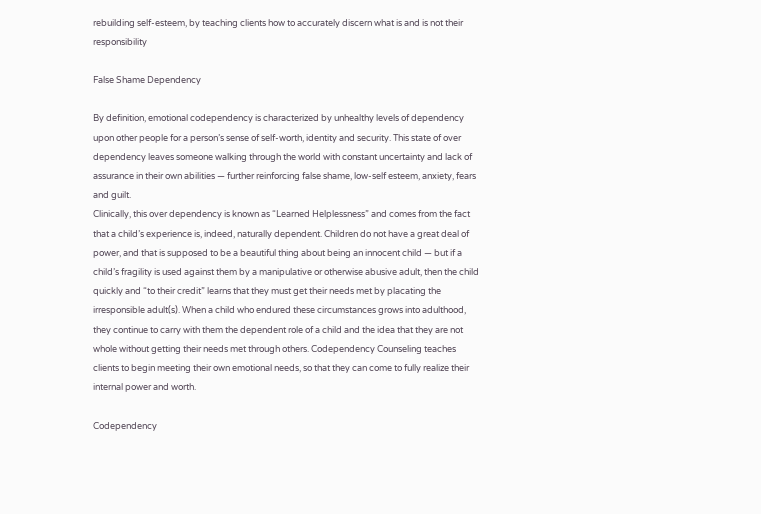rebuilding self-esteem, by teaching clients how to accurately discern what is and is not their responsibility

False Shame Dependency

By definition, emotional codependency is characterized by unhealthy levels of dependency upon other people for a person’s sense of self-worth, identity and security. This state of over dependency leaves someone walking through the world with constant uncertainty and lack of assurance in their own abilities — further reinforcing false shame, low-self esteem, anxiety, fears and guilt.
Clinically, this over dependency is known as “Learned Helplessness” and comes from the fact that a child’s experience is, indeed, naturally dependent. Children do not have a great deal of power, and that is supposed to be a beautiful thing about being an innocent child — but if a child’s fragility is used against them by a manipulative or otherwise abusive adult, then the child quickly and “to their credit” learns that they must get their needs met by placating the irresponsible adult(s). When a child who endured these circumstances grows into adulthood, they continue to carry with them the dependent role of a child and the idea that they are not whole without getting their needs met through others. Codependency Counseling teaches clients to begin meeting their own emotional needs, so that they can come to fully realize their internal power and worth.

Codependency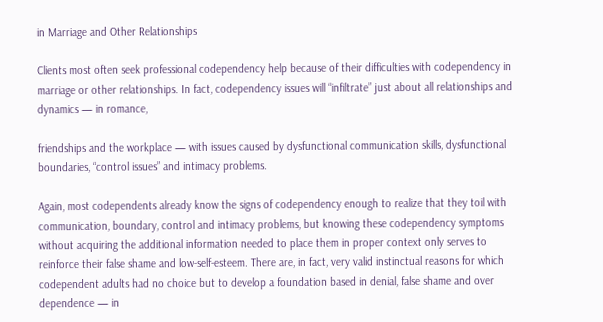in Marriage and Other Relationships

Clients most often seek professional codependency help because of their difficulties with codependency in marriage or other relationships. In fact, codependency issues will “infiltrate” just about all relationships and dynamics — in romance,

friendships and the workplace — with issues caused by dysfunctional communication skills, dysfunctional boundaries, “control issues” and intimacy problems.

Again, most codependents already know the signs of codependency enough to realize that they toil with communication, boundary, control and intimacy problems, but knowing these codependency symptoms without acquiring the additional information needed to place them in proper context only serves to reinforce their false shame and low-self-esteem. There are, in fact, very valid instinctual reasons for which codependent adults had no choice but to develop a foundation based in denial, false shame and over dependence — in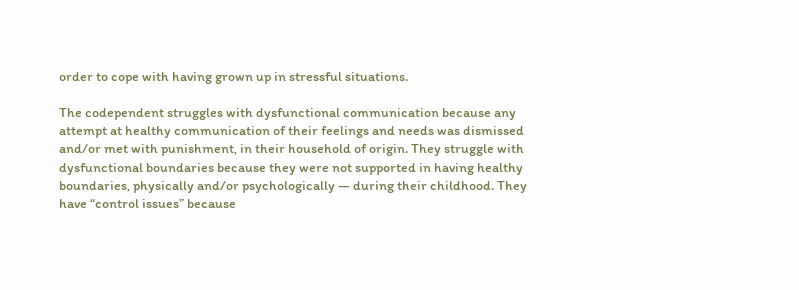order to cope with having grown up in stressful situations.

The codependent struggles with dysfunctional communication because any attempt at healthy communication of their feelings and needs was dismissed and/or met with punishment, in their household of origin. They struggle with dysfunctional boundaries because they were not supported in having healthy boundaries, physically and/or psychologically — during their childhood. They have “control issues” because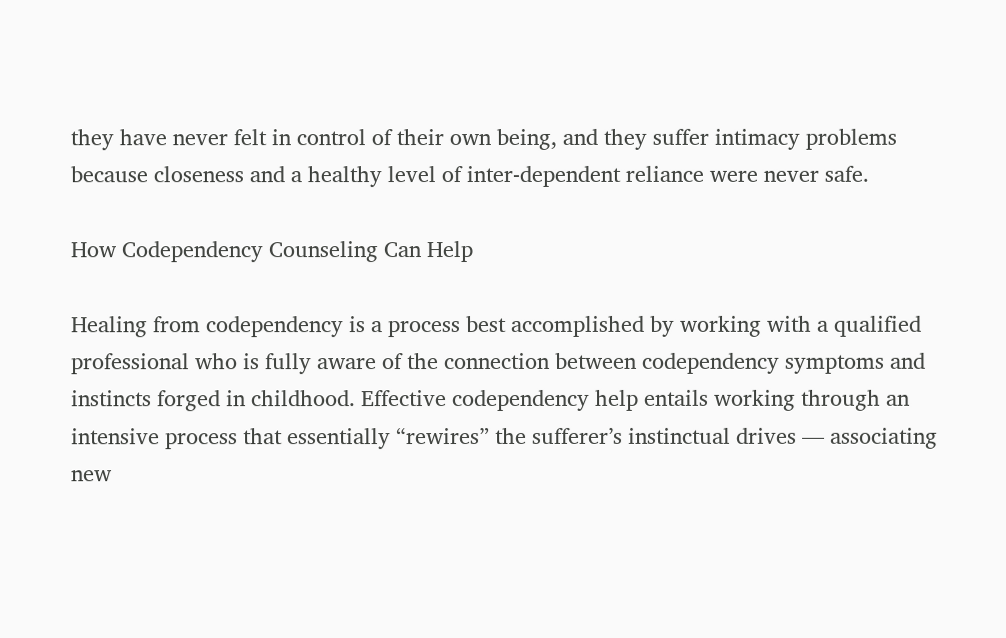they have never felt in control of their own being, and they suffer intimacy problems because closeness and a healthy level of inter-dependent reliance were never safe.

How Codependency Counseling Can Help

Healing from codependency is a process best accomplished by working with a qualified professional who is fully aware of the connection between codependency symptoms and instincts forged in childhood. Effective codependency help entails working through an intensive process that essentially “rewires” the sufferer’s instinctual drives — associating new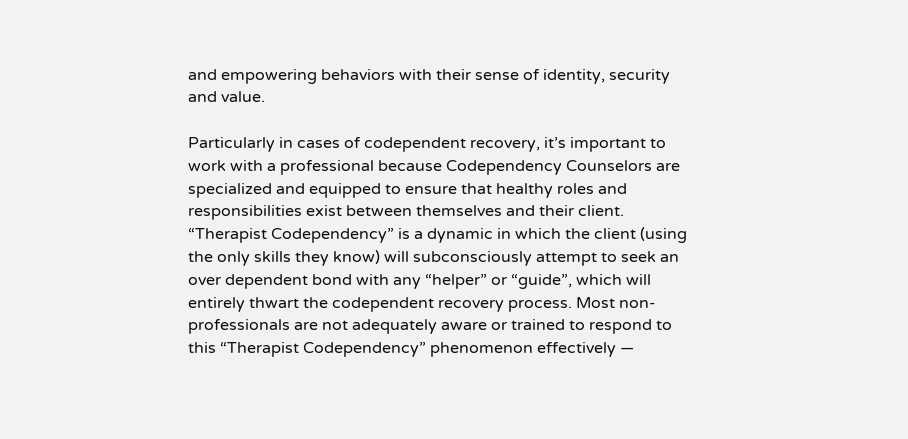and empowering behaviors with their sense of identity, security and value.

Particularly in cases of codependent recovery, it’s important to work with a professional because Codependency Counselors are specialized and equipped to ensure that healthy roles and responsibilities exist between themselves and their client. “Therapist Codependency” is a dynamic in which the client (using the only skills they know) will subconsciously attempt to seek an over dependent bond with any “helper” or “guide”, which will entirely thwart the codependent recovery process. Most non-professionals are not adequately aware or trained to respond to this “Therapist Codependency” phenomenon effectively —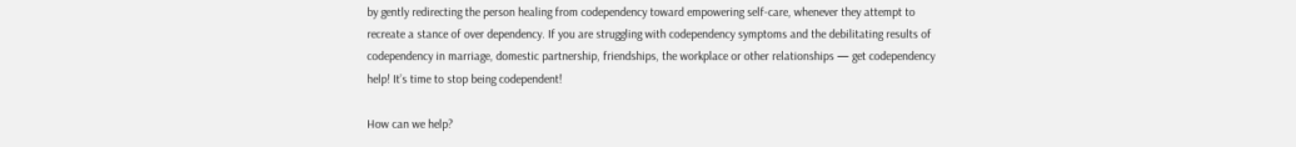by gently redirecting the person healing from codependency toward empowering self-care, whenever they attempt to recreate a stance of over dependency. If you are struggling with codependency symptoms and the debilitating results of codependency in marriage, domestic partnership, friendships, the workplace or other relationships — get codependency help! It’s time to stop being codependent!

How can we help?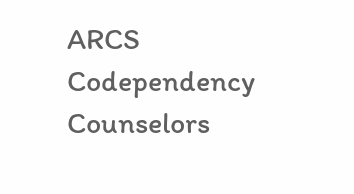ARCS Codependency Counselors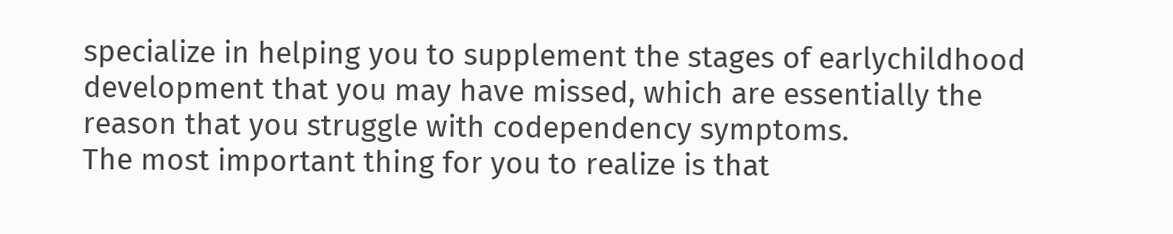specialize in helping you to supplement the stages of earlychildhood development that you may have missed, which are essentially the reason that you struggle with codependency symptoms.
The most important thing for you to realize is that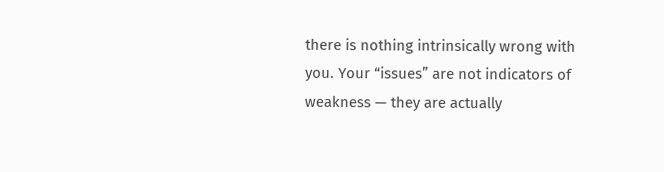there is nothing intrinsically wrong with you. Your “issues” are not indicators of weakness — they are actually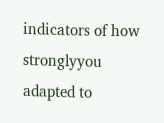indicators of how stronglyyou adapted to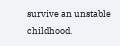survive an unstable childhood.